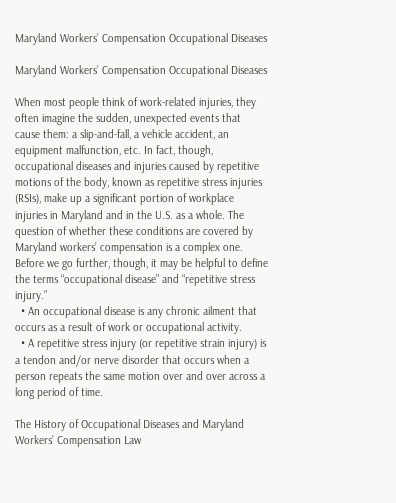Maryland Workers’ Compensation Occupational Diseases

Maryland Workers’ Compensation Occupational Diseases

When most people think of work-related injuries, they often imagine the sudden, unexpected events that cause them: a slip-and-fall, a vehicle accident, an equipment malfunction, etc. In fact, though, occupational diseases and injuries caused by repetitive motions of the body, known as repetitive stress injuries (RSIs), make up a significant portion of workplace injuries in Maryland and in the U.S. as a whole. The question of whether these conditions are covered by Maryland workers’ compensation is a complex one. Before we go further, though, it may be helpful to define the terms “occupational disease” and “repetitive stress injury.”
  • An occupational disease is any chronic ailment that occurs as a result of work or occupational activity.
  • A repetitive stress injury (or repetitive strain injury) is a tendon and/or nerve disorder that occurs when a person repeats the same motion over and over across a long period of time.

The History of Occupational Diseases and Maryland Workers’ Compensation Law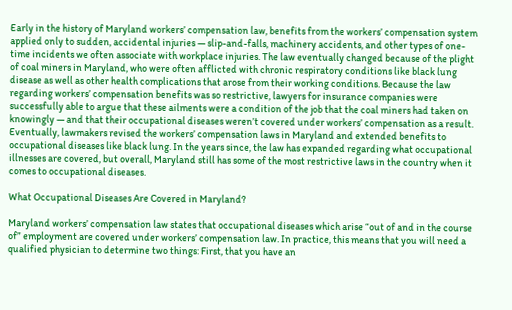Early in the history of Maryland workers’ compensation law, benefits from the workers’ compensation system applied only to sudden, accidental injuries — slip-and-falls, machinery accidents, and other types of one-time incidents we often associate with workplace injuries. The law eventually changed because of the plight of coal miners in Maryland, who were often afflicted with chronic respiratory conditions like black lung disease as well as other health complications that arose from their working conditions. Because the law regarding workers’ compensation benefits was so restrictive, lawyers for insurance companies were successfully able to argue that these ailments were a condition of the job that the coal miners had taken on knowingly — and that their occupational diseases weren’t covered under workers’ compensation as a result. Eventually, lawmakers revised the workers’ compensation laws in Maryland and extended benefits to occupational diseases like black lung. In the years since, the law has expanded regarding what occupational illnesses are covered, but overall, Maryland still has some of the most restrictive laws in the country when it comes to occupational diseases.

What Occupational Diseases Are Covered in Maryland?

Maryland workers’ compensation law states that occupational diseases which arise “out of and in the course of” employment are covered under workers’ compensation law. In practice, this means that you will need a qualified physician to determine two things: First, that you have an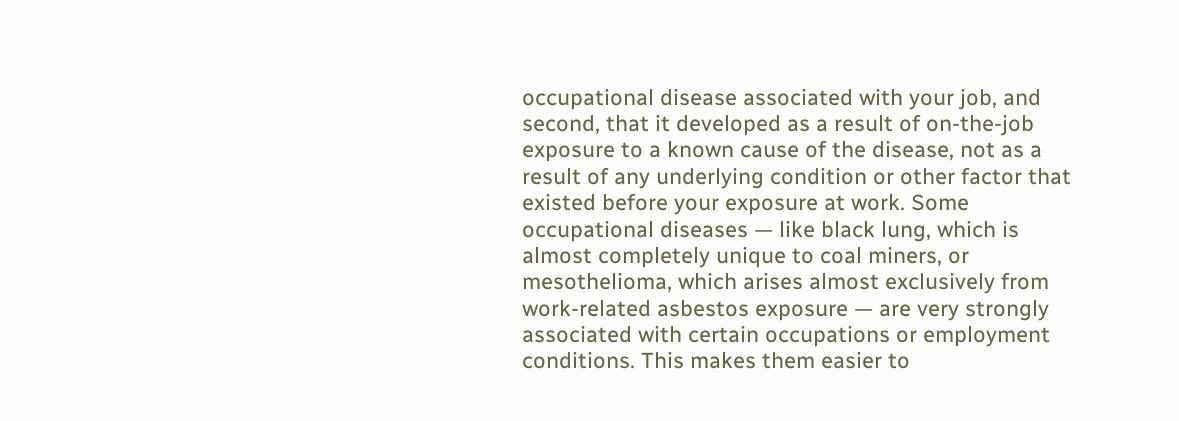occupational disease associated with your job, and second, that it developed as a result of on-the-job exposure to a known cause of the disease, not as a result of any underlying condition or other factor that existed before your exposure at work. Some occupational diseases — like black lung, which is almost completely unique to coal miners, or mesothelioma, which arises almost exclusively from work-related asbestos exposure — are very strongly associated with certain occupations or employment conditions. This makes them easier to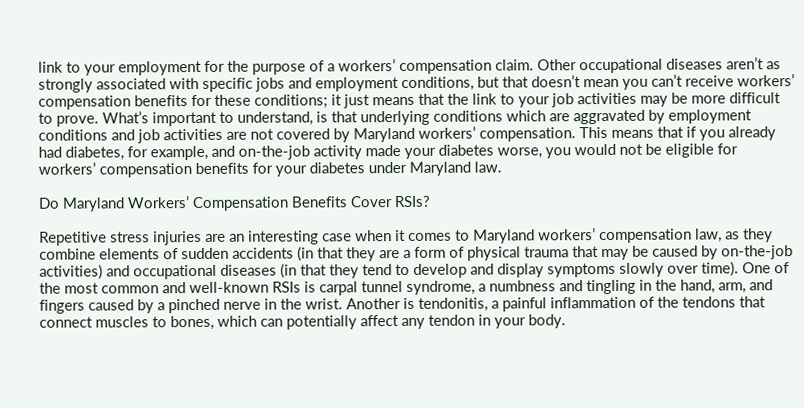link to your employment for the purpose of a workers’ compensation claim. Other occupational diseases aren’t as strongly associated with specific jobs and employment conditions, but that doesn’t mean you can’t receive workers’ compensation benefits for these conditions; it just means that the link to your job activities may be more difficult to prove. What’s important to understand, is that underlying conditions which are aggravated by employment conditions and job activities are not covered by Maryland workers’ compensation. This means that if you already had diabetes, for example, and on-the-job activity made your diabetes worse, you would not be eligible for workers’ compensation benefits for your diabetes under Maryland law.

Do Maryland Workers’ Compensation Benefits Cover RSIs?

Repetitive stress injuries are an interesting case when it comes to Maryland workers’ compensation law, as they combine elements of sudden accidents (in that they are a form of physical trauma that may be caused by on-the-job activities) and occupational diseases (in that they tend to develop and display symptoms slowly over time). One of the most common and well-known RSIs is carpal tunnel syndrome, a numbness and tingling in the hand, arm, and fingers caused by a pinched nerve in the wrist. Another is tendonitis, a painful inflammation of the tendons that connect muscles to bones, which can potentially affect any tendon in your body.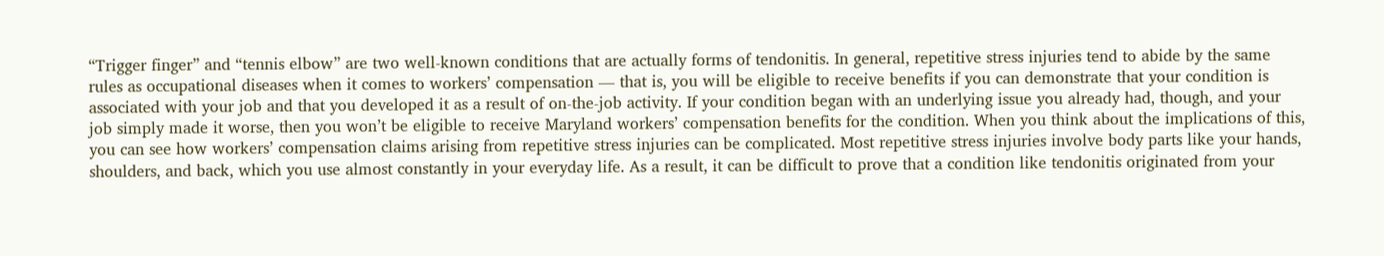“Trigger finger” and “tennis elbow” are two well-known conditions that are actually forms of tendonitis. In general, repetitive stress injuries tend to abide by the same rules as occupational diseases when it comes to workers’ compensation — that is, you will be eligible to receive benefits if you can demonstrate that your condition is associated with your job and that you developed it as a result of on-the-job activity. If your condition began with an underlying issue you already had, though, and your job simply made it worse, then you won’t be eligible to receive Maryland workers’ compensation benefits for the condition. When you think about the implications of this, you can see how workers’ compensation claims arising from repetitive stress injuries can be complicated. Most repetitive stress injuries involve body parts like your hands, shoulders, and back, which you use almost constantly in your everyday life. As a result, it can be difficult to prove that a condition like tendonitis originated from your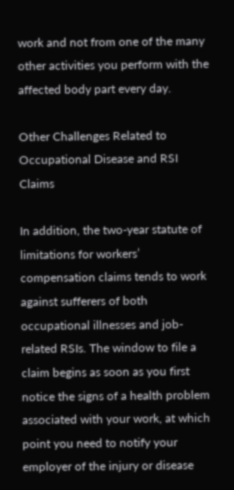work and not from one of the many other activities you perform with the affected body part every day.

Other Challenges Related to Occupational Disease and RSI Claims

In addition, the two-year statute of limitations for workers’ compensation claims tends to work against sufferers of both occupational illnesses and job-related RSIs. The window to file a claim begins as soon as you first notice the signs of a health problem associated with your work, at which point you need to notify your employer of the injury or disease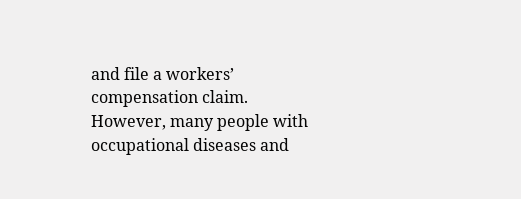and file a workers’ compensation claim. However, many people with occupational diseases and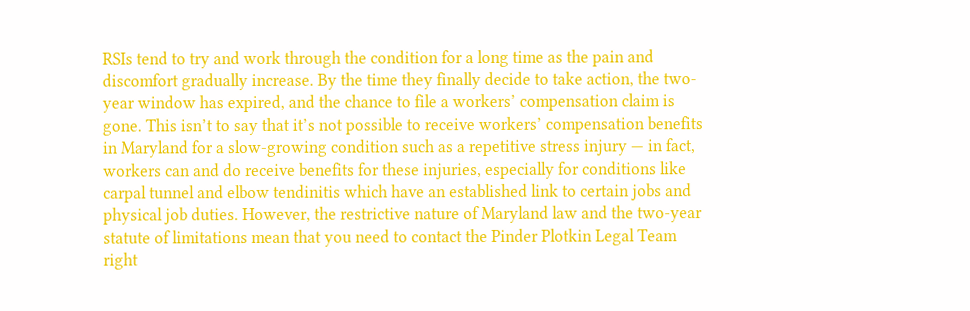RSIs tend to try and work through the condition for a long time as the pain and discomfort gradually increase. By the time they finally decide to take action, the two-year window has expired, and the chance to file a workers’ compensation claim is gone. This isn’t to say that it’s not possible to receive workers’ compensation benefits in Maryland for a slow-growing condition such as a repetitive stress injury — in fact, workers can and do receive benefits for these injuries, especially for conditions like carpal tunnel and elbow tendinitis which have an established link to certain jobs and physical job duties. However, the restrictive nature of Maryland law and the two-year statute of limitations mean that you need to contact the Pinder Plotkin Legal Team right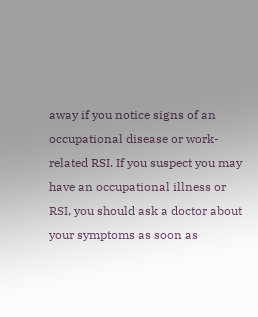away if you notice signs of an occupational disease or work-related RSI. If you suspect you may have an occupational illness or RSI, you should ask a doctor about your symptoms as soon as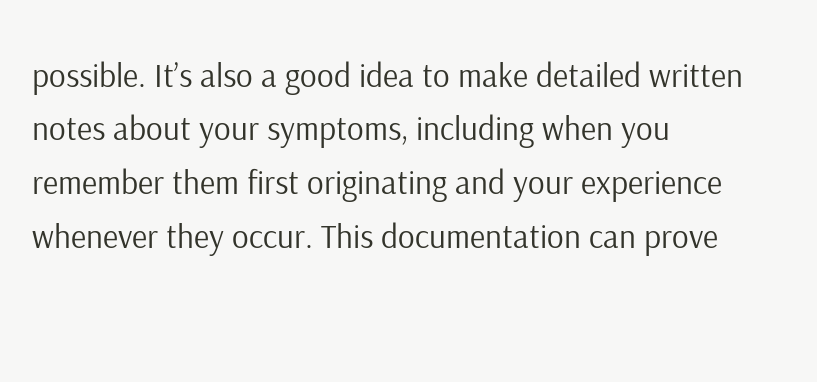possible. It’s also a good idea to make detailed written notes about your symptoms, including when you remember them first originating and your experience whenever they occur. This documentation can prove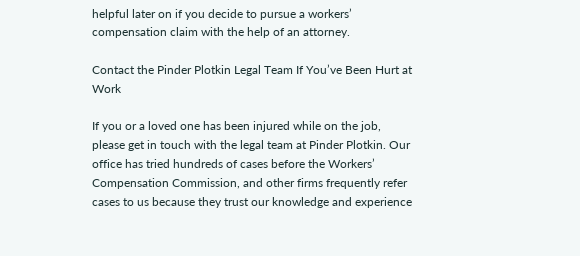helpful later on if you decide to pursue a workers’ compensation claim with the help of an attorney.

Contact the Pinder Plotkin Legal Team If You’ve Been Hurt at Work

If you or a loved one has been injured while on the job, please get in touch with the legal team at Pinder Plotkin. Our office has tried hundreds of cases before the Workers’ Compensation Commission, and other firms frequently refer cases to us because they trust our knowledge and experience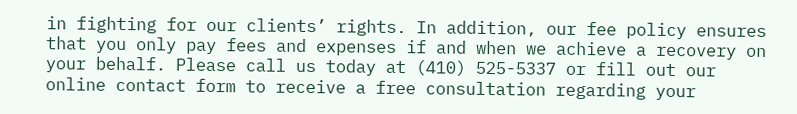in fighting for our clients’ rights. In addition, our fee policy ensures that you only pay fees and expenses if and when we achieve a recovery on your behalf. Please call us today at (410) 525-5337 or fill out our online contact form to receive a free consultation regarding your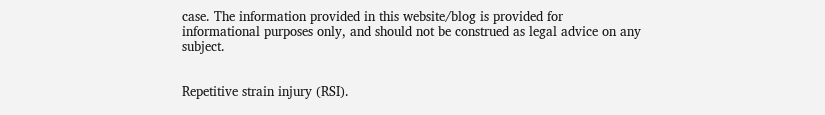case. The information provided in this website/blog is provided for informational purposes only, and should not be construed as legal advice on any subject.


Repetitive strain injury (RSI).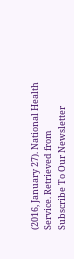(2016, January 27). National Health Service. Retrieved from
Subscribe To Our Newsletter